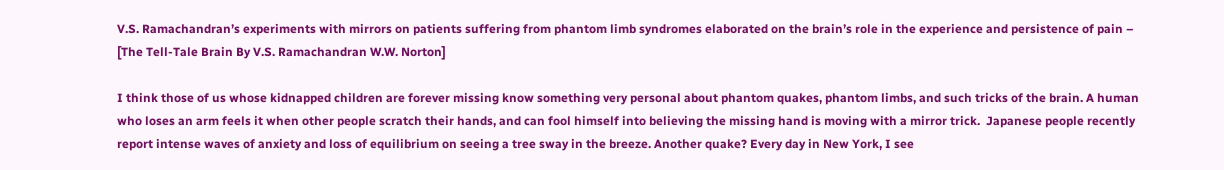V.S. Ramachandran’s experiments with mirrors on patients suffering from phantom limb syndromes elaborated on the brain’s role in the experience and persistence of pain – [The Tell-Tale Brain By V.S. Ramachandran W.W. Norton]

I think those of us whose kidnapped children are forever missing know something very personal about phantom quakes, phantom limbs, and such tricks of the brain. A human who loses an arm feels it when other people scratch their hands, and can fool himself into believing the missing hand is moving with a mirror trick.  Japanese people recently report intense waves of anxiety and loss of equilibrium on seeing a tree sway in the breeze. Another quake? Every day in New York, I see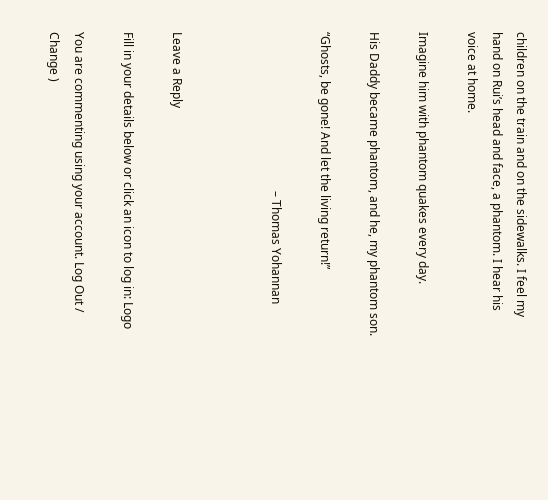children on the train and on the sidewalks. I feel my hand on Rui’s head and face, a phantom. I hear his voice at home.

Imagine him with phantom quakes every day.

His Daddy became phantom, and he, my phantom son.

“Ghosts, be gone! And let the living return!”

                                                     – Thomas Yohannan



Leave a Reply

Fill in your details below or click an icon to log in: Logo

You are commenting using your account. Log Out /  Change )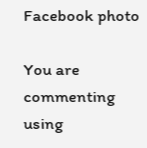Facebook photo

You are commenting using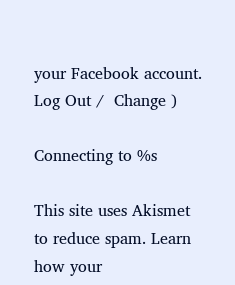your Facebook account. Log Out /  Change )

Connecting to %s

This site uses Akismet to reduce spam. Learn how your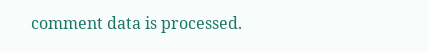comment data is processed.